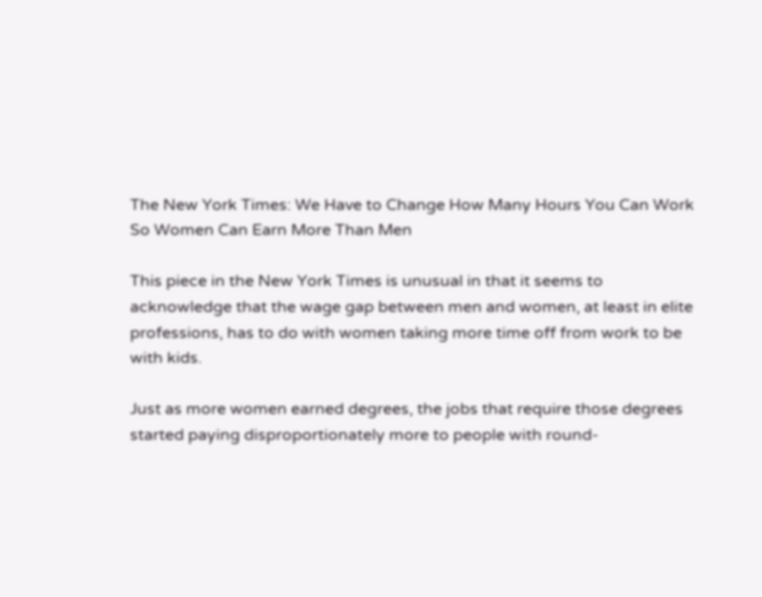The New York Times: We Have to Change How Many Hours You Can Work So Women Can Earn More Than Men

This piece in the New York Times is unusual in that it seems to acknowledge that the wage gap between men and women, at least in elite professions, has to do with women taking more time off from work to be with kids.

Just as more women earned degrees, the jobs that require those degrees started paying disproportionately more to people with round-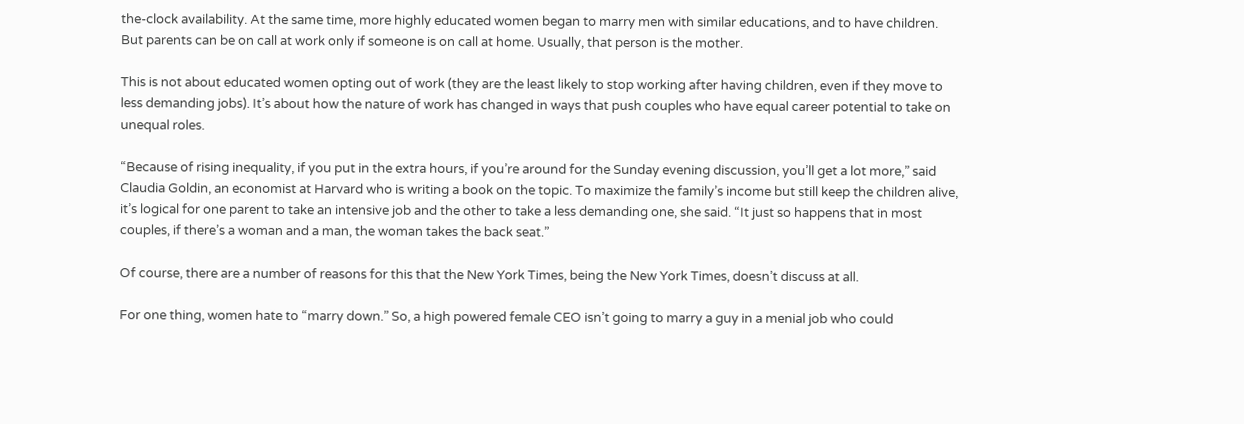the-clock availability. At the same time, more highly educated women began to marry men with similar educations, and to have children. But parents can be on call at work only if someone is on call at home. Usually, that person is the mother.

This is not about educated women opting out of work (they are the least likely to stop working after having children, even if they move to less demanding jobs). It’s about how the nature of work has changed in ways that push couples who have equal career potential to take on unequal roles.

“Because of rising inequality, if you put in the extra hours, if you’re around for the Sunday evening discussion, you’ll get a lot more,” said Claudia Goldin, an economist at Harvard who is writing a book on the topic. To maximize the family’s income but still keep the children alive, it’s logical for one parent to take an intensive job and the other to take a less demanding one, she said. “It just so happens that in most couples, if there’s a woman and a man, the woman takes the back seat.”

Of course, there are a number of reasons for this that the New York Times, being the New York Times, doesn’t discuss at all.

For one thing, women hate to “marry down.” So, a high powered female CEO isn’t going to marry a guy in a menial job who could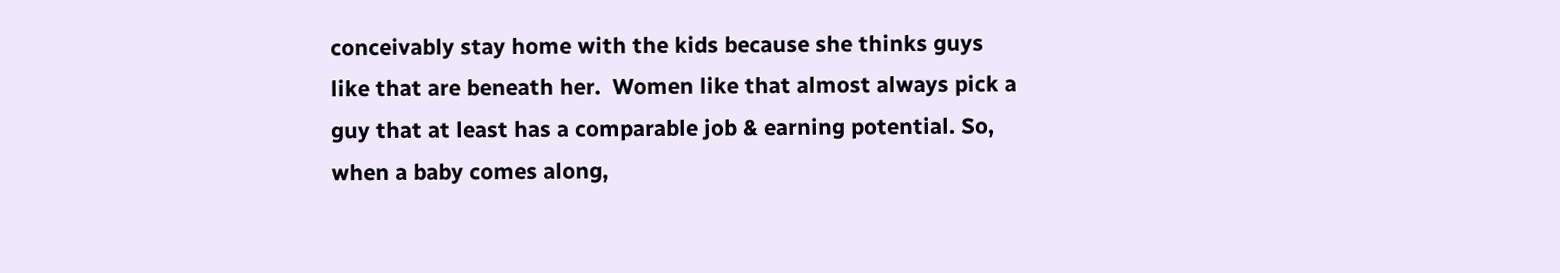conceivably stay home with the kids because she thinks guys like that are beneath her.  Women like that almost always pick a guy that at least has a comparable job & earning potential. So, when a baby comes along,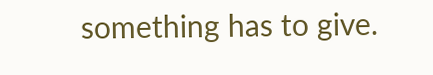something has to give.